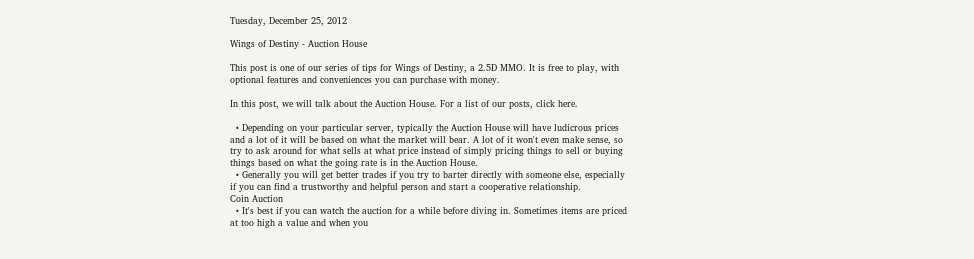Tuesday, December 25, 2012

Wings of Destiny - Auction House

This post is one of our series of tips for Wings of Destiny, a 2.5D MMO. It is free to play, with optional features and conveniences you can purchase with money.

In this post, we will talk about the Auction House. For a list of our posts, click here.

  • Depending on your particular server, typically the Auction House will have ludicrous prices and a lot of it will be based on what the market will bear. A lot of it won't even make sense, so try to ask around for what sells at what price instead of simply pricing things to sell or buying things based on what the going rate is in the Auction House.
  • Generally you will get better trades if you try to barter directly with someone else, especially if you can find a trustworthy and helpful person and start a cooperative relationship.
Coin Auction
  • It's best if you can watch the auction for a while before diving in. Sometimes items are priced at too high a value and when you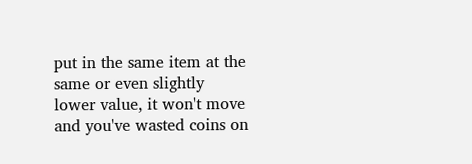put in the same item at the same or even slightly lower value, it won't move and you've wasted coins on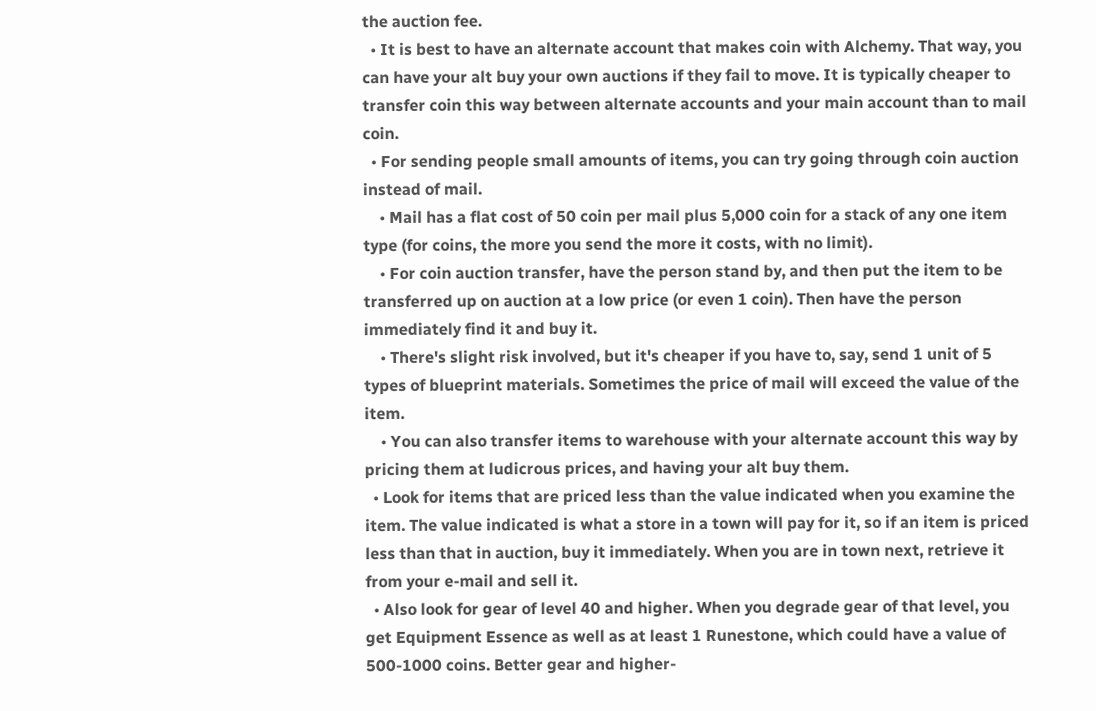the auction fee.
  • It is best to have an alternate account that makes coin with Alchemy. That way, you can have your alt buy your own auctions if they fail to move. It is typically cheaper to transfer coin this way between alternate accounts and your main account than to mail coin.
  • For sending people small amounts of items, you can try going through coin auction instead of mail.
    • Mail has a flat cost of 50 coin per mail plus 5,000 coin for a stack of any one item type (for coins, the more you send the more it costs, with no limit).
    • For coin auction transfer, have the person stand by, and then put the item to be transferred up on auction at a low price (or even 1 coin). Then have the person immediately find it and buy it.
    • There's slight risk involved, but it's cheaper if you have to, say, send 1 unit of 5 types of blueprint materials. Sometimes the price of mail will exceed the value of the item.
    • You can also transfer items to warehouse with your alternate account this way by pricing them at ludicrous prices, and having your alt buy them.
  • Look for items that are priced less than the value indicated when you examine the item. The value indicated is what a store in a town will pay for it, so if an item is priced less than that in auction, buy it immediately. When you are in town next, retrieve it from your e-mail and sell it.
  • Also look for gear of level 40 and higher. When you degrade gear of that level, you get Equipment Essence as well as at least 1 Runestone, which could have a value of 500-1000 coins. Better gear and higher-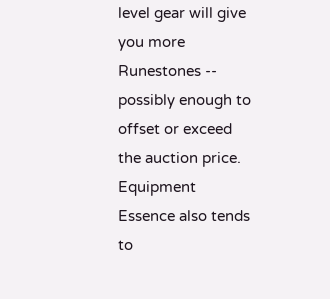level gear will give you more Runestones -- possibly enough to offset or exceed the auction price. Equipment Essence also tends to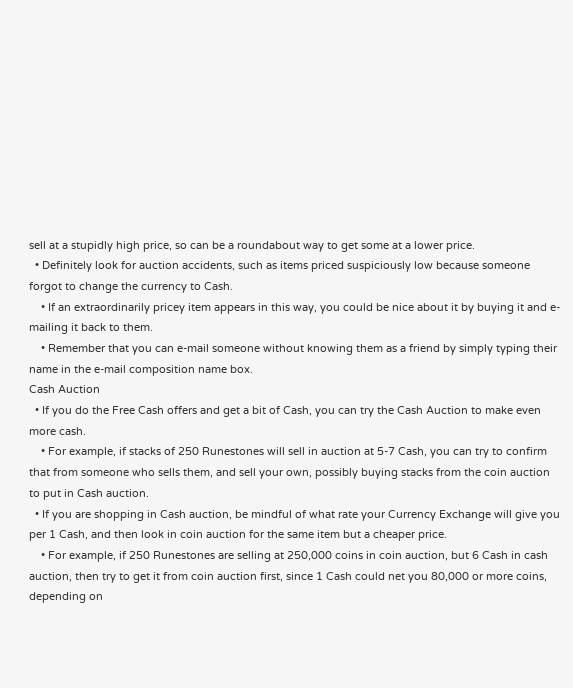sell at a stupidly high price, so can be a roundabout way to get some at a lower price.
  • Definitely look for auction accidents, such as items priced suspiciously low because someone forgot to change the currency to Cash.
    • If an extraordinarily pricey item appears in this way, you could be nice about it by buying it and e-mailing it back to them.
    • Remember that you can e-mail someone without knowing them as a friend by simply typing their name in the e-mail composition name box.
Cash Auction
  • If you do the Free Cash offers and get a bit of Cash, you can try the Cash Auction to make even more cash.
    • For example, if stacks of 250 Runestones will sell in auction at 5-7 Cash, you can try to confirm that from someone who sells them, and sell your own, possibly buying stacks from the coin auction to put in Cash auction.
  • If you are shopping in Cash auction, be mindful of what rate your Currency Exchange will give you per 1 Cash, and then look in coin auction for the same item but a cheaper price.
    • For example, if 250 Runestones are selling at 250,000 coins in coin auction, but 6 Cash in cash auction, then try to get it from coin auction first, since 1 Cash could net you 80,000 or more coins, depending on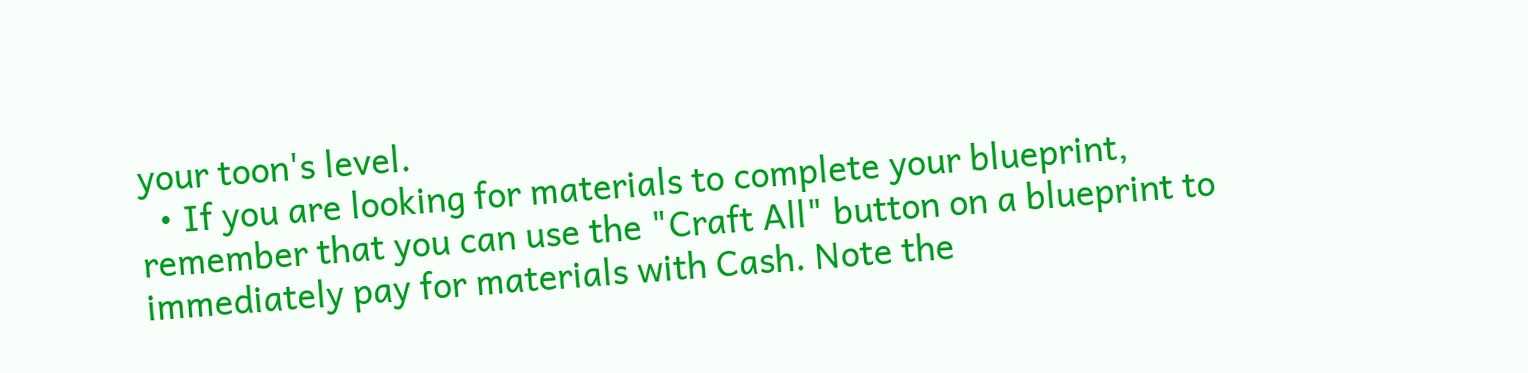your toon's level.
  • If you are looking for materials to complete your blueprint, remember that you can use the "Craft All" button on a blueprint to immediately pay for materials with Cash. Note the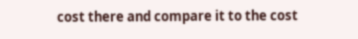cost there and compare it to the cost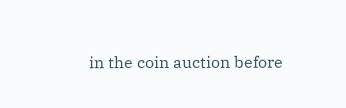in the coin auction before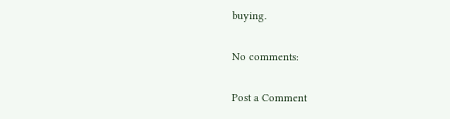buying.

No comments:

Post a Comment